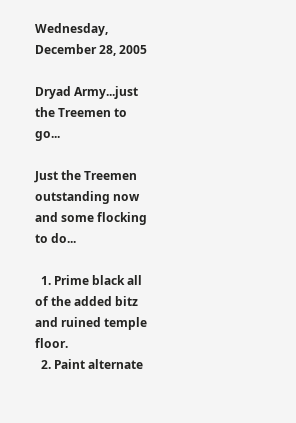Wednesday, December 28, 2005

Dryad Army...just the Treemen to go...

Just the Treemen outstanding now and some flocking to do...

  1. Prime black all of the added bitz and ruined temple floor.
  2. Paint alternate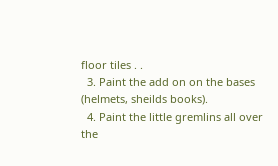floor tiles . .
  3. Paint the add on on the bases (helmets, sheilds books).
  4. Paint the little gremlins all over the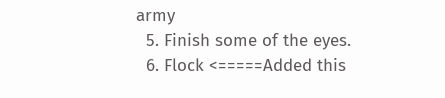army
  5. Finish some of the eyes.
  6. Flock <=====Added this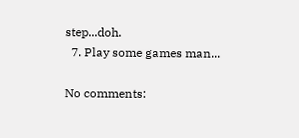step...doh.
  7. Play some games man...

No comments: